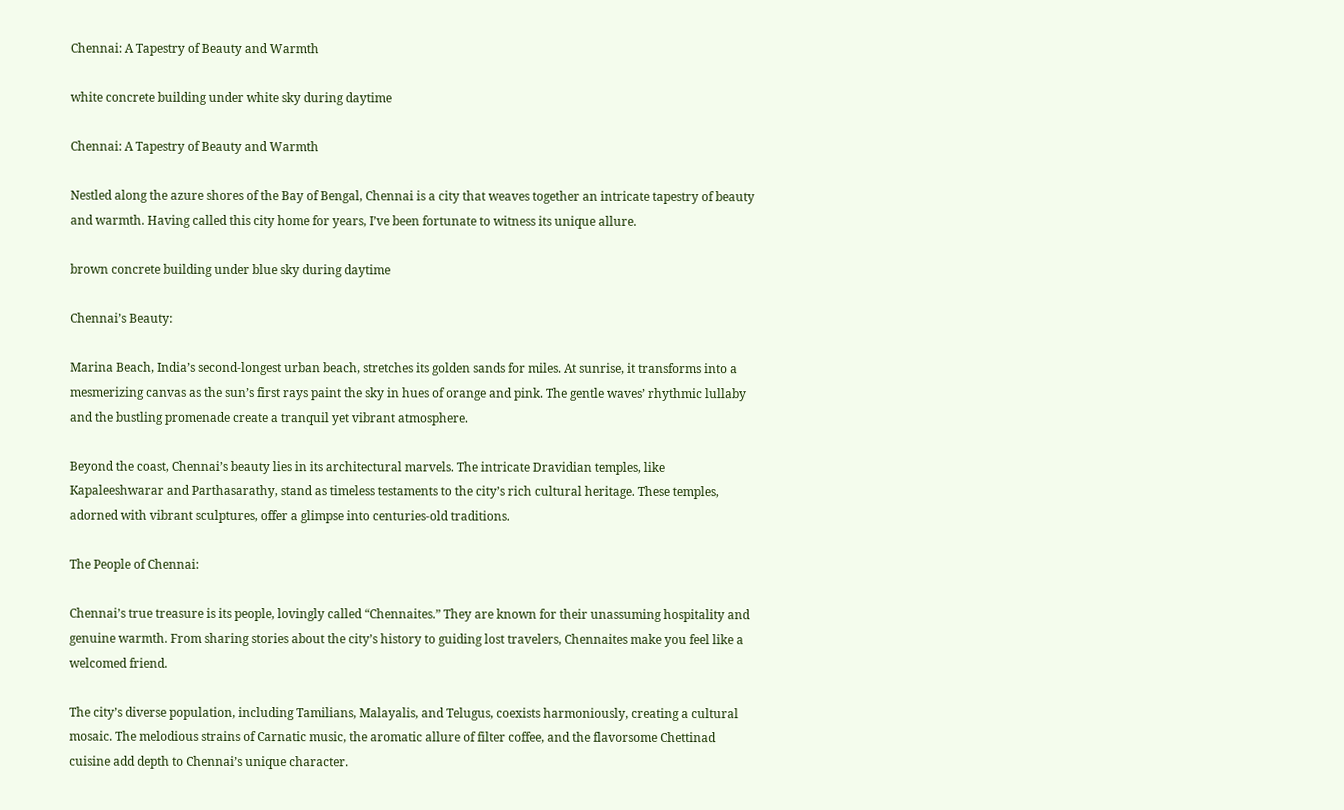Chennai: A Tapestry of Beauty and Warmth

white concrete building under white sky during daytime

Chennai: A Tapestry of Beauty and Warmth

Nestled along the azure shores of the Bay of Bengal, Chennai is a city that weaves together an intricate tapestry of beauty and warmth. Having called this city home for years, I’ve been fortunate to witness its unique allure.

brown concrete building under blue sky during daytime

Chennai’s Beauty:

Marina Beach, India’s second-longest urban beach, stretches its golden sands for miles. At sunrise, it transforms into a mesmerizing canvas as the sun’s first rays paint the sky in hues of orange and pink. The gentle waves’ rhythmic lullaby and the bustling promenade create a tranquil yet vibrant atmosphere.

Beyond the coast, Chennai’s beauty lies in its architectural marvels. The intricate Dravidian temples, like Kapaleeshwarar and Parthasarathy, stand as timeless testaments to the city’s rich cultural heritage. These temples, adorned with vibrant sculptures, offer a glimpse into centuries-old traditions.

The People of Chennai:

Chennai’s true treasure is its people, lovingly called “Chennaites.” They are known for their unassuming hospitality and genuine warmth. From sharing stories about the city’s history to guiding lost travelers, Chennaites make you feel like a welcomed friend.

The city’s diverse population, including Tamilians, Malayalis, and Telugus, coexists harmoniously, creating a cultural mosaic. The melodious strains of Carnatic music, the aromatic allure of filter coffee, and the flavorsome Chettinad cuisine add depth to Chennai’s unique character.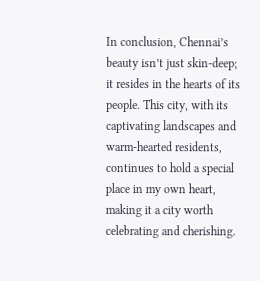In conclusion, Chennai’s beauty isn’t just skin-deep; it resides in the hearts of its people. This city, with its captivating landscapes and warm-hearted residents, continues to hold a special place in my own heart, making it a city worth celebrating and cherishing.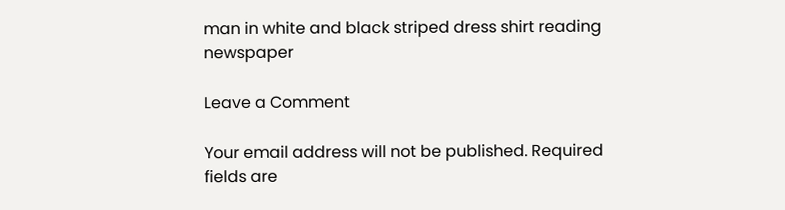man in white and black striped dress shirt reading newspaper

Leave a Comment

Your email address will not be published. Required fields are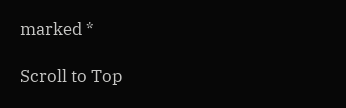marked *

Scroll to Top